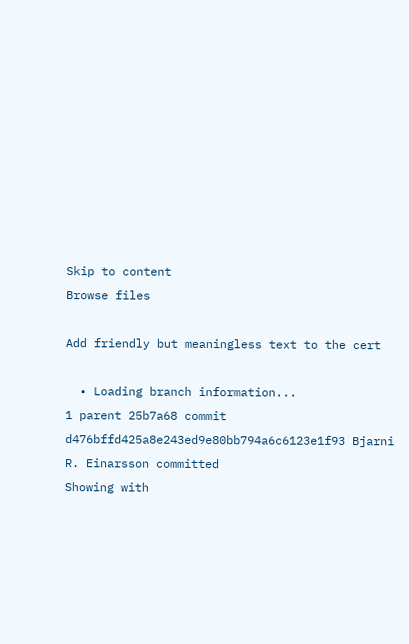Skip to content
Browse files

Add friendly but meaningless text to the cert

  • Loading branch information...
1 parent 25b7a68 commit d476bffd425a8e243ed9e80bb794a6c6123e1f93 Bjarni R. Einarsson committed
Showing with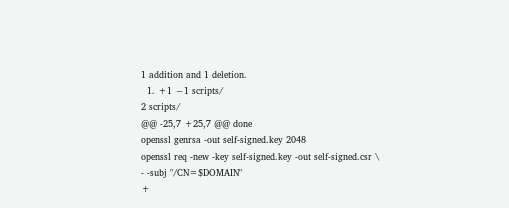1 addition and 1 deletion.
  1. +1 −1 scripts/
2 scripts/
@@ -25,7 +25,7 @@ done
openssl genrsa -out self-signed.key 2048
openssl req -new -key self-signed.key -out self-signed.csr \
- -subj "/CN=$DOMAIN"
+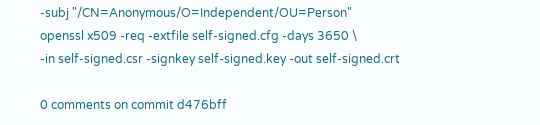-subj "/CN=Anonymous/O=Independent/OU=Person"
openssl x509 -req -extfile self-signed.cfg -days 3650 \
-in self-signed.csr -signkey self-signed.key -out self-signed.crt

0 comments on commit d476bff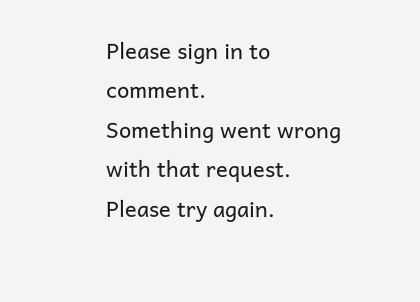Please sign in to comment.
Something went wrong with that request. Please try again.